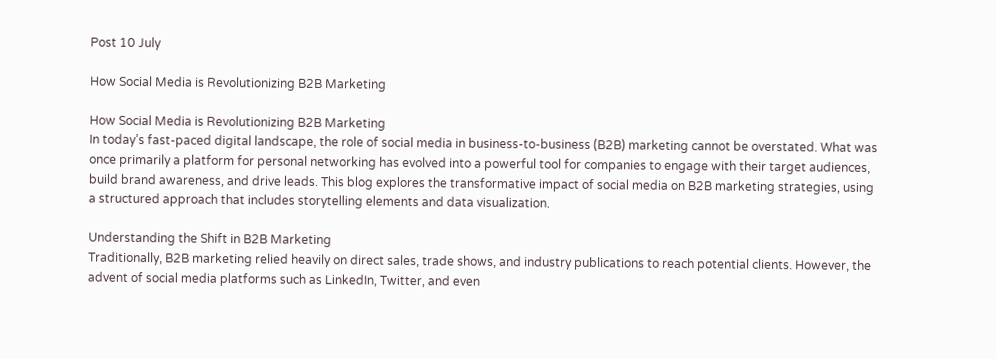Post 10 July

How Social Media is Revolutionizing B2B Marketing

How Social Media is Revolutionizing B2B Marketing
In today’s fast-paced digital landscape, the role of social media in business-to-business (B2B) marketing cannot be overstated. What was once primarily a platform for personal networking has evolved into a powerful tool for companies to engage with their target audiences, build brand awareness, and drive leads. This blog explores the transformative impact of social media on B2B marketing strategies, using a structured approach that includes storytelling elements and data visualization.

Understanding the Shift in B2B Marketing
Traditionally, B2B marketing relied heavily on direct sales, trade shows, and industry publications to reach potential clients. However, the advent of social media platforms such as LinkedIn, Twitter, and even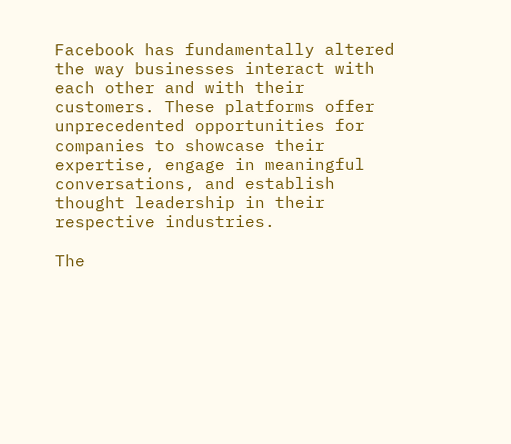Facebook has fundamentally altered the way businesses interact with each other and with their customers. These platforms offer unprecedented opportunities for companies to showcase their expertise, engage in meaningful conversations, and establish thought leadership in their respective industries.

The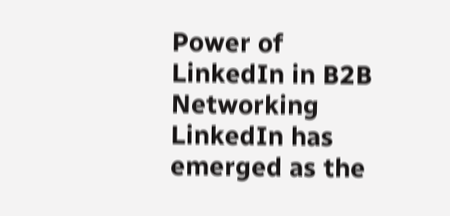Power of LinkedIn in B2B Networking
LinkedIn has emerged as the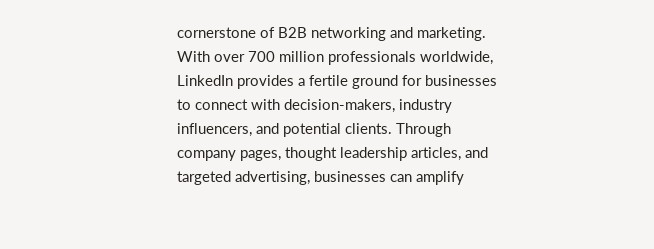cornerstone of B2B networking and marketing. With over 700 million professionals worldwide, LinkedIn provides a fertile ground for businesses to connect with decision-makers, industry influencers, and potential clients. Through company pages, thought leadership articles, and targeted advertising, businesses can amplify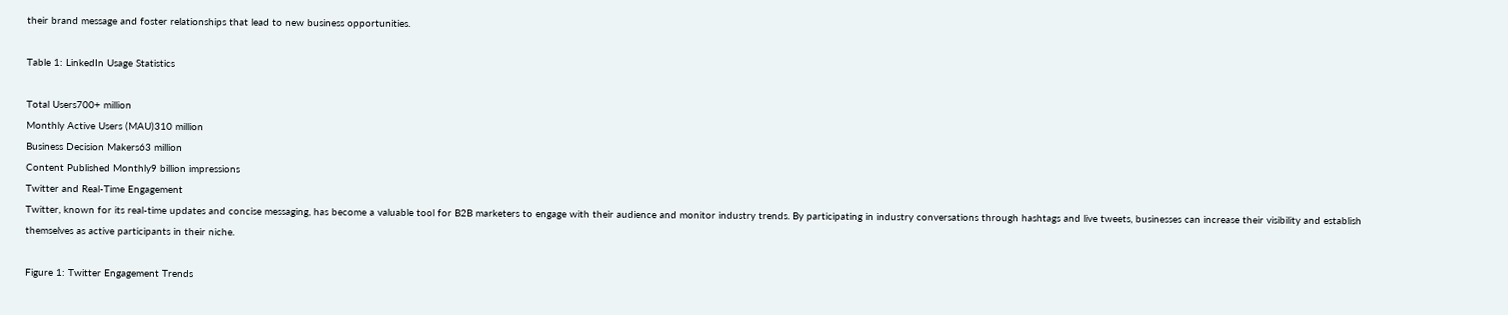their brand message and foster relationships that lead to new business opportunities.

Table 1: LinkedIn Usage Statistics

Total Users700+ million
Monthly Active Users (MAU)310 million
Business Decision Makers63 million
Content Published Monthly9 billion impressions
Twitter and Real-Time Engagement
Twitter, known for its real-time updates and concise messaging, has become a valuable tool for B2B marketers to engage with their audience and monitor industry trends. By participating in industry conversations through hashtags and live tweets, businesses can increase their visibility and establish themselves as active participants in their niche.

Figure 1: Twitter Engagement Trends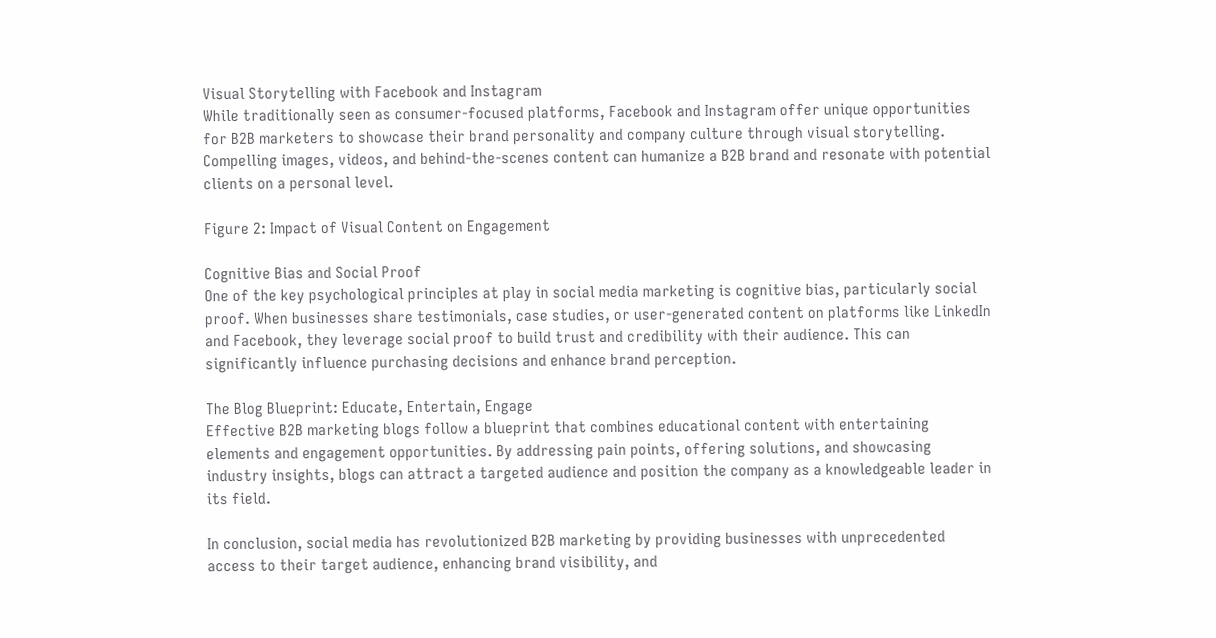Visual Storytelling with Facebook and Instagram
While traditionally seen as consumer-focused platforms, Facebook and Instagram offer unique opportunities for B2B marketers to showcase their brand personality and company culture through visual storytelling. Compelling images, videos, and behind-the-scenes content can humanize a B2B brand and resonate with potential clients on a personal level.

Figure 2: Impact of Visual Content on Engagement

Cognitive Bias and Social Proof
One of the key psychological principles at play in social media marketing is cognitive bias, particularly social proof. When businesses share testimonials, case studies, or user-generated content on platforms like LinkedIn and Facebook, they leverage social proof to build trust and credibility with their audience. This can significantly influence purchasing decisions and enhance brand perception.

The Blog Blueprint: Educate, Entertain, Engage
Effective B2B marketing blogs follow a blueprint that combines educational content with entertaining elements and engagement opportunities. By addressing pain points, offering solutions, and showcasing industry insights, blogs can attract a targeted audience and position the company as a knowledgeable leader in its field.

In conclusion, social media has revolutionized B2B marketing by providing businesses with unprecedented access to their target audience, enhancing brand visibility, and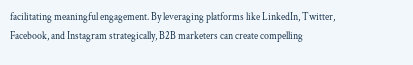facilitating meaningful engagement. By leveraging platforms like LinkedIn, Twitter, Facebook, and Instagram strategically, B2B marketers can create compelling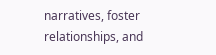narratives, foster relationships, and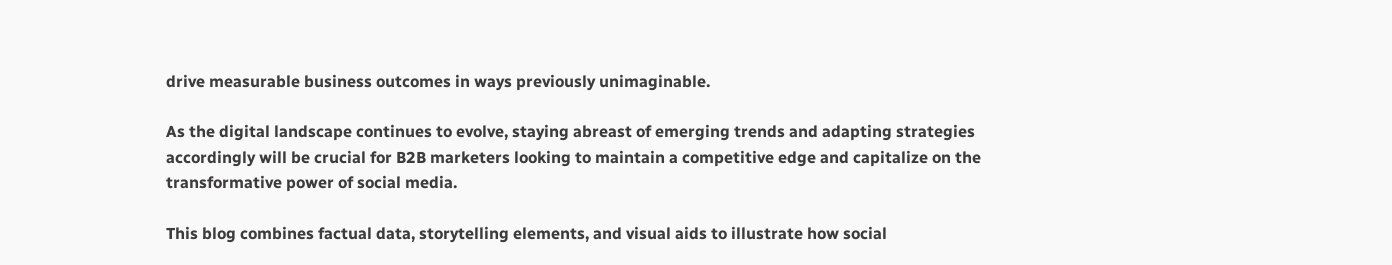drive measurable business outcomes in ways previously unimaginable.

As the digital landscape continues to evolve, staying abreast of emerging trends and adapting strategies accordingly will be crucial for B2B marketers looking to maintain a competitive edge and capitalize on the transformative power of social media.

This blog combines factual data, storytelling elements, and visual aids to illustrate how social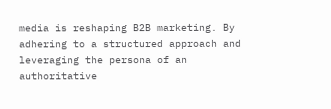media is reshaping B2B marketing. By adhering to a structured approach and leveraging the persona of an authoritative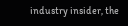industry insider, the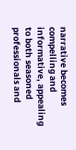narrative becomes compelling and informative, appealing to both seasoned professionals and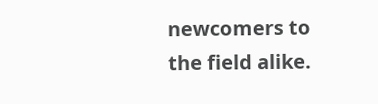newcomers to the field alike.